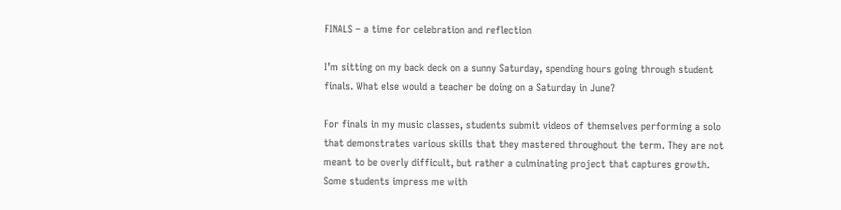FINALS – a time for celebration and reflection

I’m sitting on my back deck on a sunny Saturday, spending hours going through student finals. What else would a teacher be doing on a Saturday in June?

For finals in my music classes, students submit videos of themselves performing a solo that demonstrates various skills that they mastered throughout the term. They are not meant to be overly difficult, but rather a culminating project that captures growth. Some students impress me with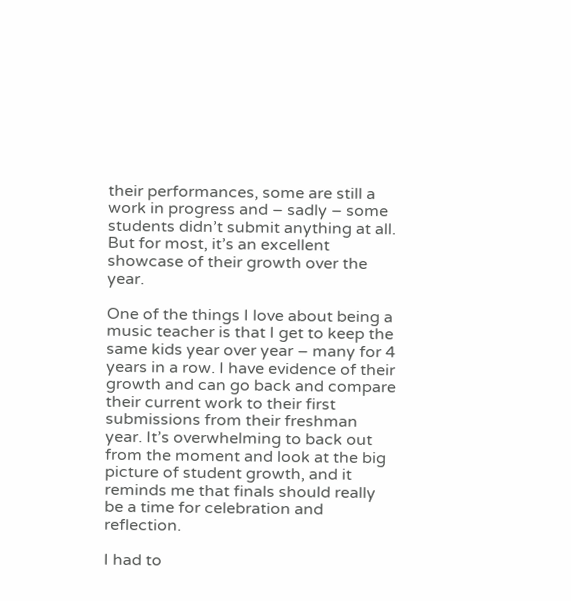their performances, some are still a work in progress and – sadly – some students didn’t submit anything at all. But for most, it’s an excellent showcase of their growth over the year.

One of the things I love about being a music teacher is that I get to keep the same kids year over year – many for 4 years in a row. I have evidence of their growth and can go back and compare their current work to their first submissions from their freshman year. It’s overwhelming to back out from the moment and look at the big picture of student growth, and it reminds me that finals should really be a time for celebration and reflection.

I had to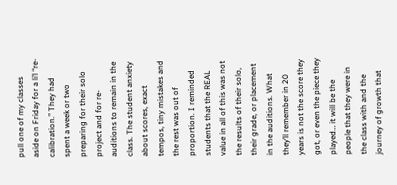pull one of my classes aside on Friday for a li’l “re-calibration.” They had spent a week or two preparing for their solo project and for re-auditions to remain in the class. The student anxiety about scores, exact tempos, tiny mistakes and the rest was out of proportion. I reminded students that the REAL value in all of this was not the results of their solo, their grade, or placement in the auditions. What they’ll remember in 20 years is not the score they got, or even the piece they played… it will be the people that they were in the class with and the journey of growth that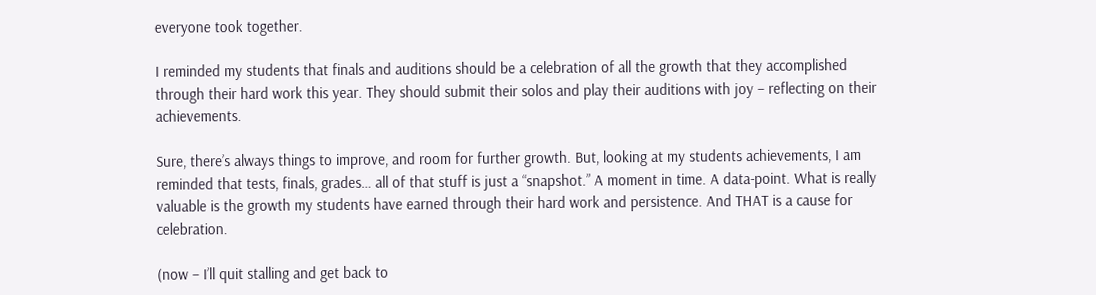everyone took together.

I reminded my students that finals and auditions should be a celebration of all the growth that they accomplished through their hard work this year. They should submit their solos and play their auditions with joy – reflecting on their achievements.

Sure, there’s always things to improve, and room for further growth. But, looking at my students achievements, I am reminded that tests, finals, grades… all of that stuff is just a “snapshot.” A moment in time. A data-point. What is really valuable is the growth my students have earned through their hard work and persistence. And THAT is a cause for celebration.

(now – I’ll quit stalling and get back to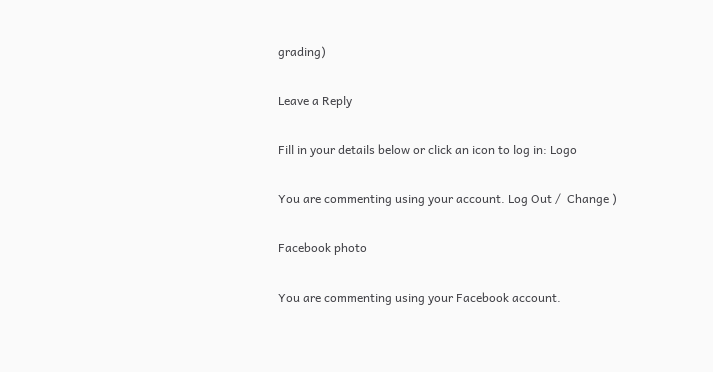grading)

Leave a Reply

Fill in your details below or click an icon to log in: Logo

You are commenting using your account. Log Out /  Change )

Facebook photo

You are commenting using your Facebook account.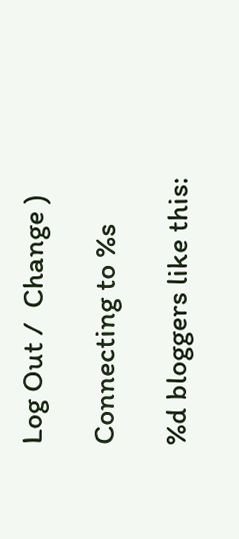Log Out /  Change )

Connecting to %s

%d bloggers like this: